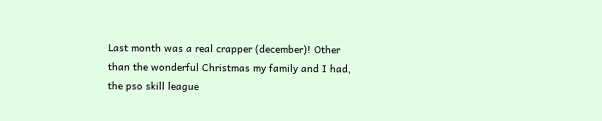Last month was a real crapper (december)! Other than the wonderful Christmas my family and I had, the pso skill league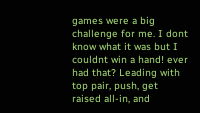games were a big challenge for me. I dont know what it was but I couldnt win a hand! ever had that? Leading with top pair, push, get raised all-in, and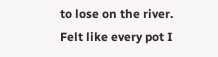to lose on the river. Felt like every pot I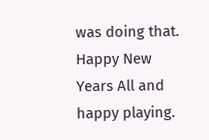was doing that. Happy New Years All and happy playing.